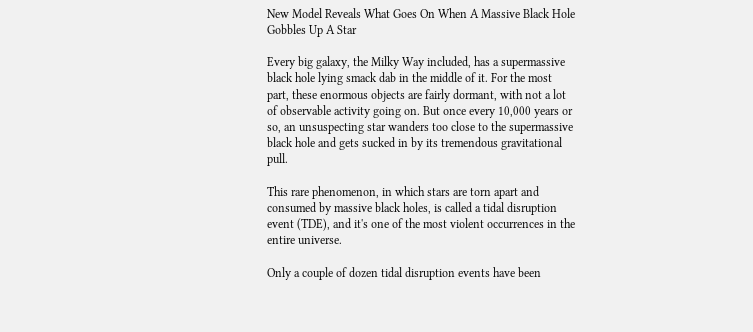New Model Reveals What Goes On When A Massive Black Hole Gobbles Up A Star

Every big galaxy, the Milky Way included, has a supermassive black hole lying smack dab in the middle of it. For the most part, these enormous objects are fairly dormant, with not a lot of observable activity going on. But once every 10,000 years or so, an unsuspecting star wanders too close to the supermassive black hole and gets sucked in by its tremendous gravitational pull.

This rare phenomenon, in which stars are torn apart and consumed by massive black holes, is called a tidal disruption event (TDE), and it's one of the most violent occurrences in the entire universe.

Only a couple of dozen tidal disruption events have been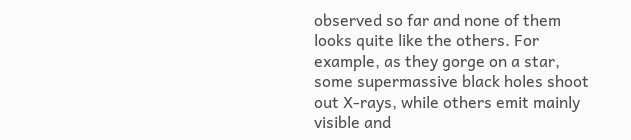observed so far and none of them looks quite like the others. For example, as they gorge on a star, some supermassive black holes shoot out X-rays, while others emit mainly visible and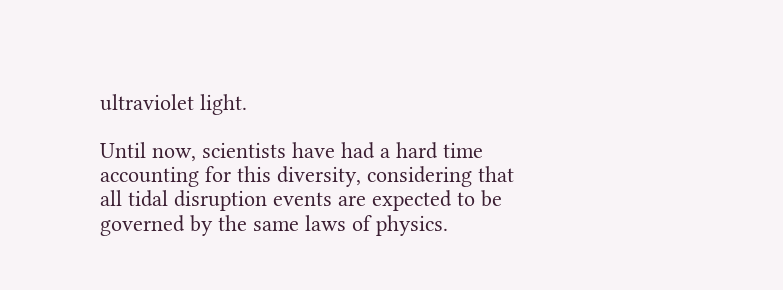ultraviolet light.

Until now, scientists have had a hard time accounting for this diversity, considering that all tidal disruption events are expected to be governed by the same laws of physics.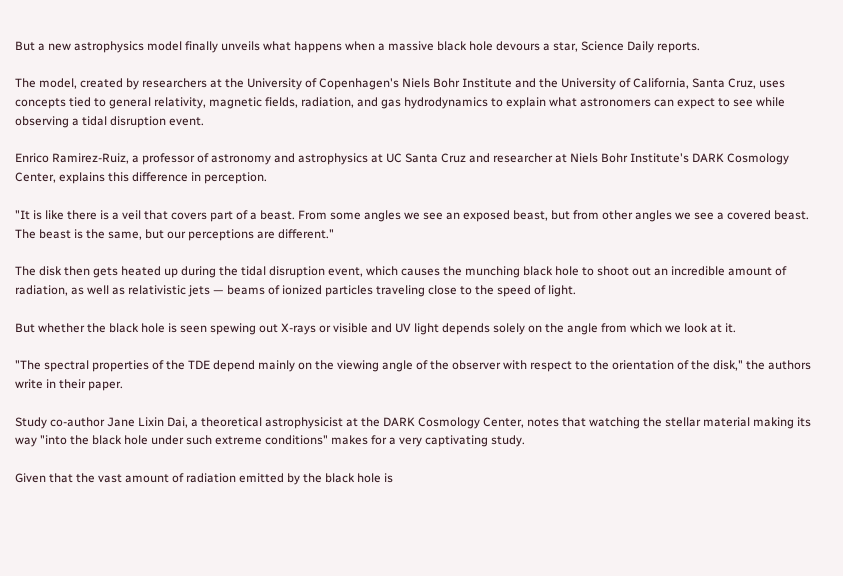But a new astrophysics model finally unveils what happens when a massive black hole devours a star, Science Daily reports.

The model, created by researchers at the University of Copenhagen's Niels Bohr Institute and the University of California, Santa Cruz, uses concepts tied to general relativity, magnetic fields, radiation, and gas hydrodynamics to explain what astronomers can expect to see while observing a tidal disruption event.

Enrico Ramirez-Ruiz, a professor of astronomy and astrophysics at UC Santa Cruz and researcher at Niels Bohr Institute's DARK Cosmology Center, explains this difference in perception.

"It is like there is a veil that covers part of a beast. From some angles we see an exposed beast, but from other angles we see a covered beast. The beast is the same, but our perceptions are different."

The disk then gets heated up during the tidal disruption event, which causes the munching black hole to shoot out an incredible amount of radiation, as well as relativistic jets — beams of ionized particles traveling close to the speed of light.

But whether the black hole is seen spewing out X-rays or visible and UV light depends solely on the angle from which we look at it.

"The spectral properties of the TDE depend mainly on the viewing angle of the observer with respect to the orientation of the disk," the authors write in their paper.

Study co-author Jane Lixin Dai, a theoretical astrophysicist at the DARK Cosmology Center, notes that watching the stellar material making its way "into the black hole under such extreme conditions" makes for a very captivating study.

Given that the vast amount of radiation emitted by the black hole is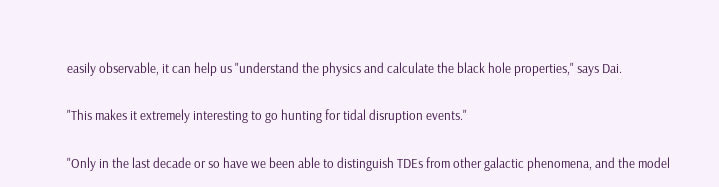easily observable, it can help us "understand the physics and calculate the black hole properties," says Dai.

"This makes it extremely interesting to go hunting for tidal disruption events."

"Only in the last decade or so have we been able to distinguish TDEs from other galactic phenomena, and the model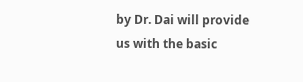by Dr. Dai will provide us with the basic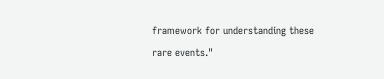framework for understanding these rare events."